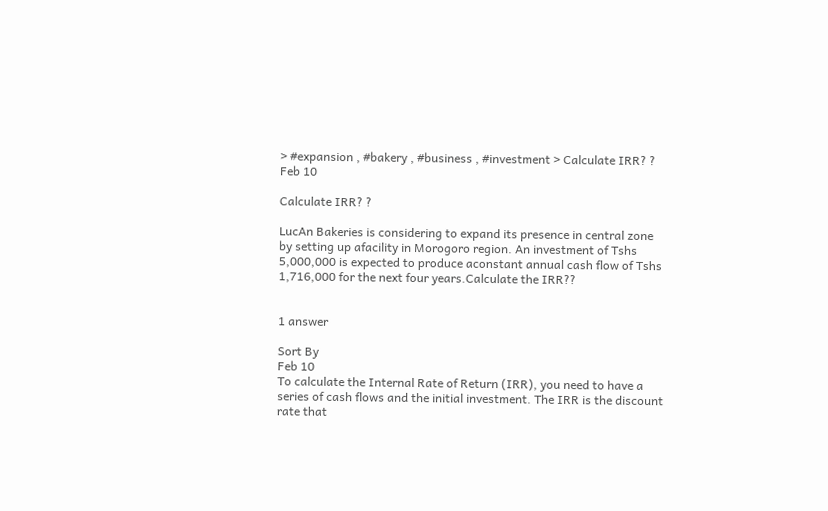> #expansion , #bakery , #business , #investment > Calculate IRR? ?
Feb 10

Calculate IRR? ?

LucAn Bakeries is considering to expand its presence in central zone by setting up afacility in Morogoro region. An investment of Tshs 5,000,000 is expected to produce aconstant annual cash flow of Tshs 1,716,000 for the next four years.Calculate the IRR??


1 answer

Sort By
Feb 10
To calculate the Internal Rate of Return (IRR), you need to have a series of cash flows and the initial investment. The IRR is the discount rate that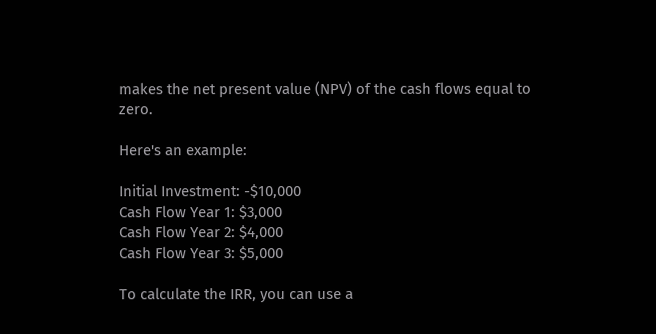makes the net present value (NPV) of the cash flows equal to zero.

Here's an example:

Initial Investment: -$10,000
Cash Flow Year 1: $3,000
Cash Flow Year 2: $4,000
Cash Flow Year 3: $5,000

To calculate the IRR, you can use a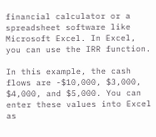financial calculator or a spreadsheet software like Microsoft Excel. In Excel, you can use the IRR function.

In this example, the cash flows are -$10,000, $3,000, $4,000, and $5,000. You can enter these values into Excel as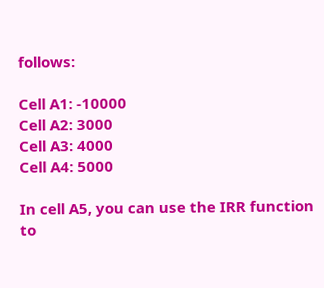follows:

Cell A1: -10000
Cell A2: 3000
Cell A3: 4000
Cell A4: 5000

In cell A5, you can use the IRR function to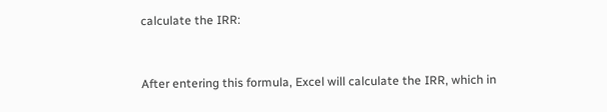calculate the IRR:


After entering this formula, Excel will calculate the IRR, which in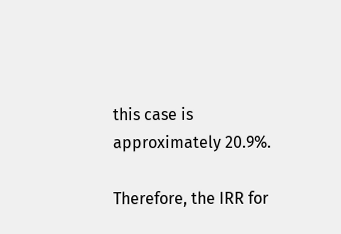this case is approximately 20.9%.

Therefore, the IRR for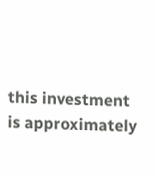this investment is approximately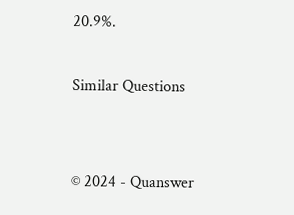20.9%.

Similar Questions


© 2024 - Quanswer